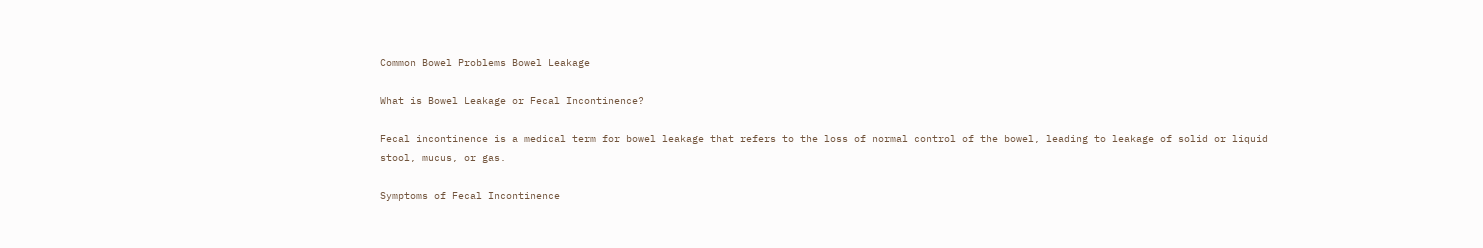Common Bowel Problems Bowel Leakage

What is Bowel Leakage or Fecal Incontinence?

Fecal incontinence is a medical term for bowel leakage that refers to the loss of normal control of the bowel, leading to leakage of solid or liquid stool, mucus, or gas.

Symptoms of Fecal Incontinence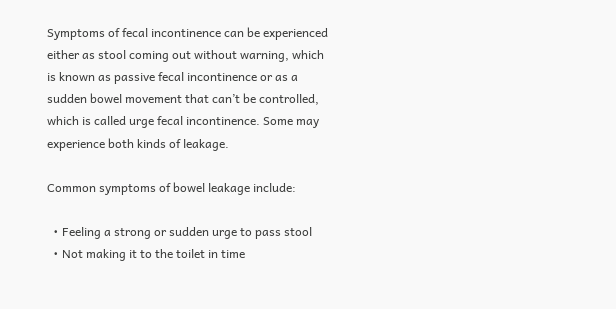Symptoms of fecal incontinence can be experienced either as stool coming out without warning, which is known as passive fecal incontinence or as a sudden bowel movement that can’t be controlled, which is called urge fecal incontinence. Some may experience both kinds of leakage.

Common symptoms of bowel leakage include:

  • Feeling a strong or sudden urge to pass stool
  • Not making it to the toilet in time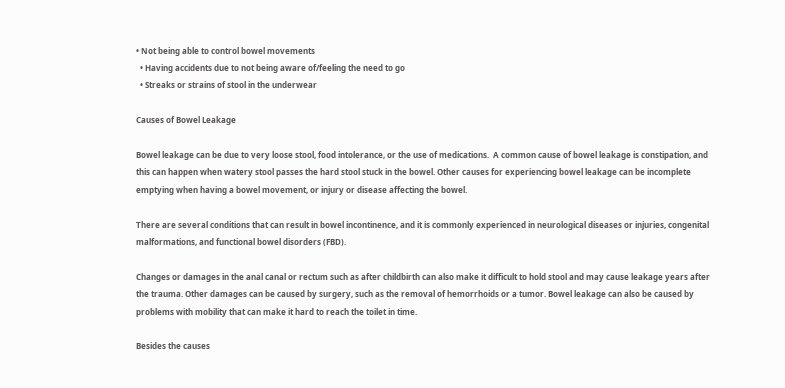• Not being able to control bowel movements
  • Having accidents due to not being aware of/feeling the need to go
  • Streaks or strains of stool in the underwear

Causes of Bowel Leakage

Bowel leakage can be due to very loose stool, food intolerance, or the use of medications.  A common cause of bowel leakage is constipation, and this can happen when watery stool passes the hard stool stuck in the bowel. Other causes for experiencing bowel leakage can be incomplete emptying when having a bowel movement, or injury or disease affecting the bowel.

There are several conditions that can result in bowel incontinence, and it is commonly experienced in neurological diseases or injuries, congenital malformations, and functional bowel disorders (FBD).

Changes or damages in the anal canal or rectum such as after childbirth can also make it difficult to hold stool and may cause leakage years after the trauma. Other damages can be caused by surgery, such as the removal of hemorrhoids or a tumor. Bowel leakage can also be caused by problems with mobility that can make it hard to reach the toilet in time.

Besides the causes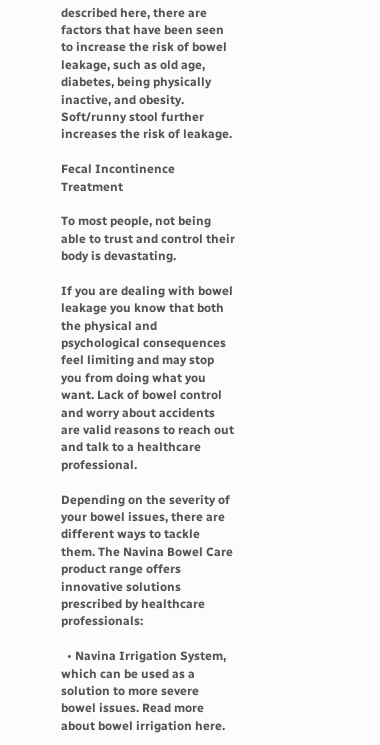described here, there are factors that have been seen to increase the risk of bowel leakage, such as old age, diabetes, being physically inactive, and obesity. Soft/runny stool further increases the risk of leakage.

Fecal Incontinence Treatment

To most people, not being able to trust and control their body is devastating.

If you are dealing with bowel leakage you know that both the physical and psychological consequences feel limiting and may stop you from doing what you want. Lack of bowel control and worry about accidents are valid reasons to reach out and talk to a healthcare professional.

Depending on the severity of your bowel issues, there are different ways to tackle them. The Navina Bowel Care product range offers innovative solutions prescribed by healthcare professionals:

  • Navina Irrigation System, which can be used as a solution to more severe bowel issues. Read more about bowel irrigation here.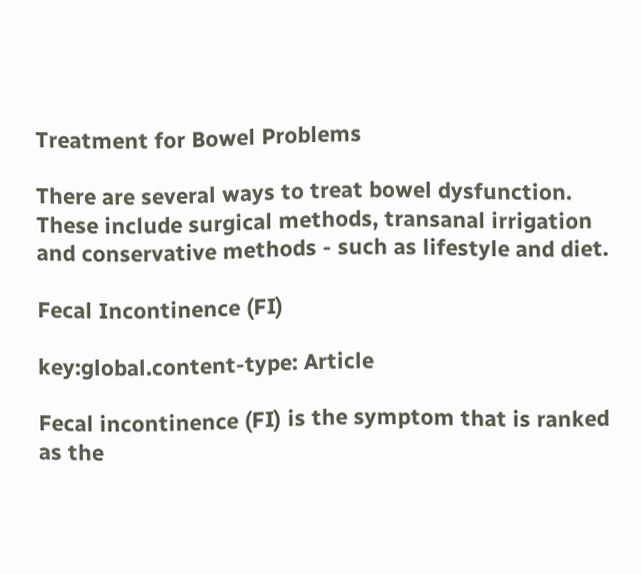Treatment for Bowel Problems

There are several ways to treat bowel dysfunction. These include surgical methods, transanal irrigation and conservative methods - such as lifestyle and diet.

Fecal Incontinence (FI)

key:global.content-type: Article

Fecal incontinence (FI) is the symptom that is ranked as the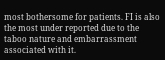most bothersome for patients. FI is also the most under reported due to the taboo nature and embarrassment associated with it.